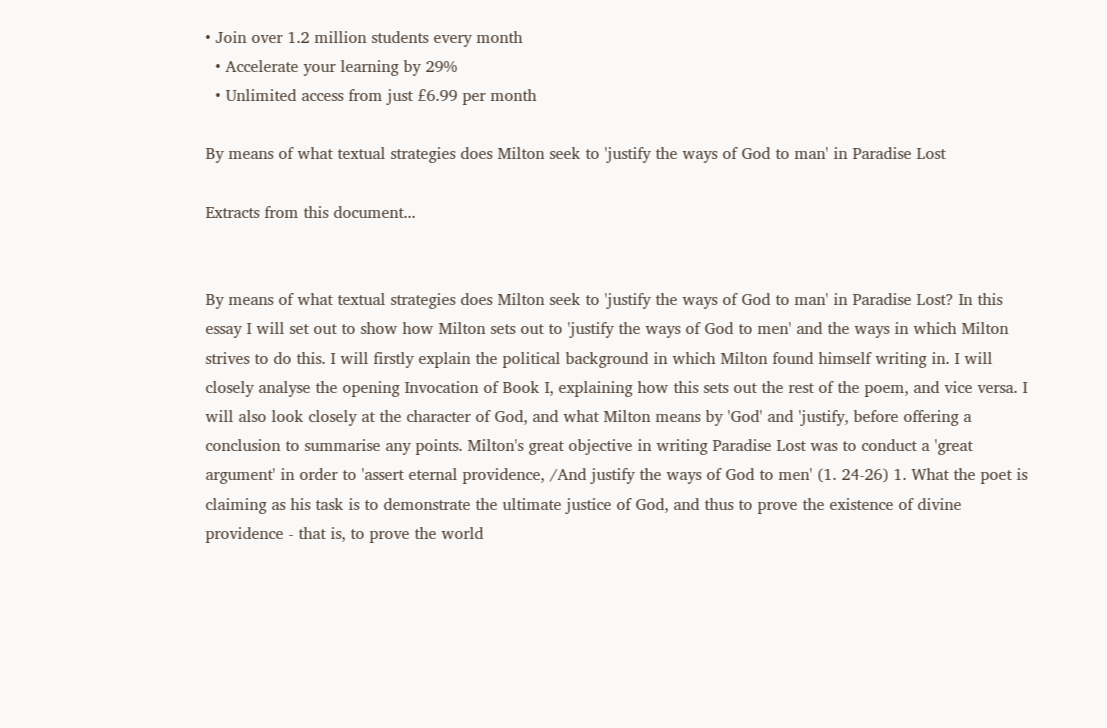• Join over 1.2 million students every month
  • Accelerate your learning by 29%
  • Unlimited access from just £6.99 per month

By means of what textual strategies does Milton seek to 'justify the ways of God to man' in Paradise Lost

Extracts from this document...


By means of what textual strategies does Milton seek to 'justify the ways of God to man' in Paradise Lost? In this essay I will set out to show how Milton sets out to 'justify the ways of God to men' and the ways in which Milton strives to do this. I will firstly explain the political background in which Milton found himself writing in. I will closely analyse the opening Invocation of Book I, explaining how this sets out the rest of the poem, and vice versa. I will also look closely at the character of God, and what Milton means by 'God' and 'justify, before offering a conclusion to summarise any points. Milton's great objective in writing Paradise Lost was to conduct a 'great argument' in order to 'assert eternal providence, /And justify the ways of God to men' (1. 24-26) 1. What the poet is claiming as his task is to demonstrate the ultimate justice of God, and thus to prove the existence of divine providence - that is, to prove the world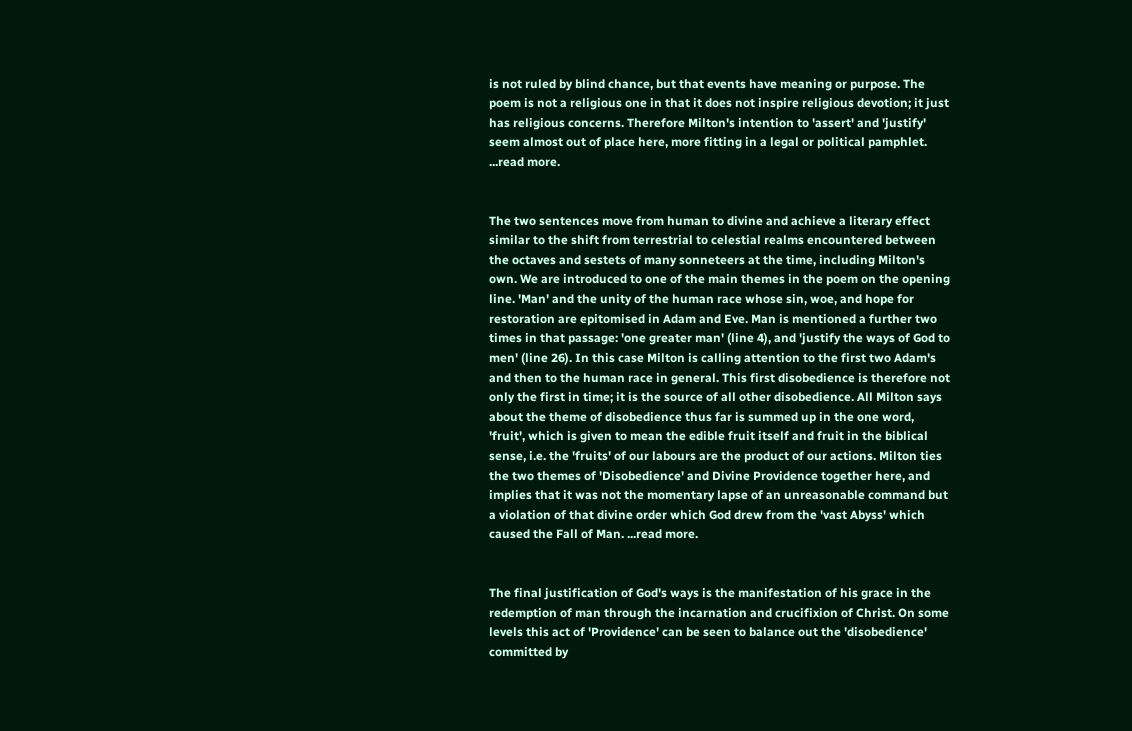is not ruled by blind chance, but that events have meaning or purpose. The poem is not a religious one in that it does not inspire religious devotion; it just has religious concerns. Therefore Milton's intention to 'assert' and 'justify' seem almost out of place here, more fitting in a legal or political pamphlet. ...read more.


The two sentences move from human to divine and achieve a literary effect similar to the shift from terrestrial to celestial realms encountered between the octaves and sestets of many sonneteers at the time, including Milton's own. We are introduced to one of the main themes in the poem on the opening line. 'Man' and the unity of the human race whose sin, woe, and hope for restoration are epitomised in Adam and Eve. Man is mentioned a further two times in that passage: 'one greater man' (line 4), and 'justify the ways of God to men' (line 26). In this case Milton is calling attention to the first two Adam's and then to the human race in general. This first disobedience is therefore not only the first in time; it is the source of all other disobedience. All Milton says about the theme of disobedience thus far is summed up in the one word, 'fruit', which is given to mean the edible fruit itself and fruit in the biblical sense, i.e. the 'fruits' of our labours are the product of our actions. Milton ties the two themes of 'Disobedience' and Divine Providence together here, and implies that it was not the momentary lapse of an unreasonable command but a violation of that divine order which God drew from the 'vast Abyss' which caused the Fall of Man. ...read more.


The final justification of God's ways is the manifestation of his grace in the redemption of man through the incarnation and crucifixion of Christ. On some levels this act of 'Providence' can be seen to balance out the 'disobedience' committed by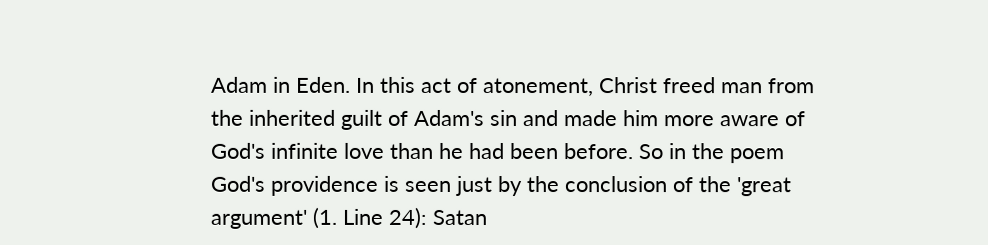Adam in Eden. In this act of atonement, Christ freed man from the inherited guilt of Adam's sin and made him more aware of God's infinite love than he had been before. So in the poem God's providence is seen just by the conclusion of the 'great argument' (1. Line 24): Satan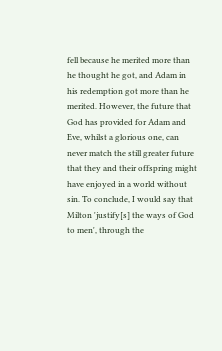fell because he merited more than he thought he got, and Adam in his redemption got more than he merited. However, the future that God has provided for Adam and Eve, whilst a glorious one, can never match the still greater future that they and their offspring might have enjoyed in a world without sin. To conclude, I would say that Milton 'justify[s] the ways of God to men', through the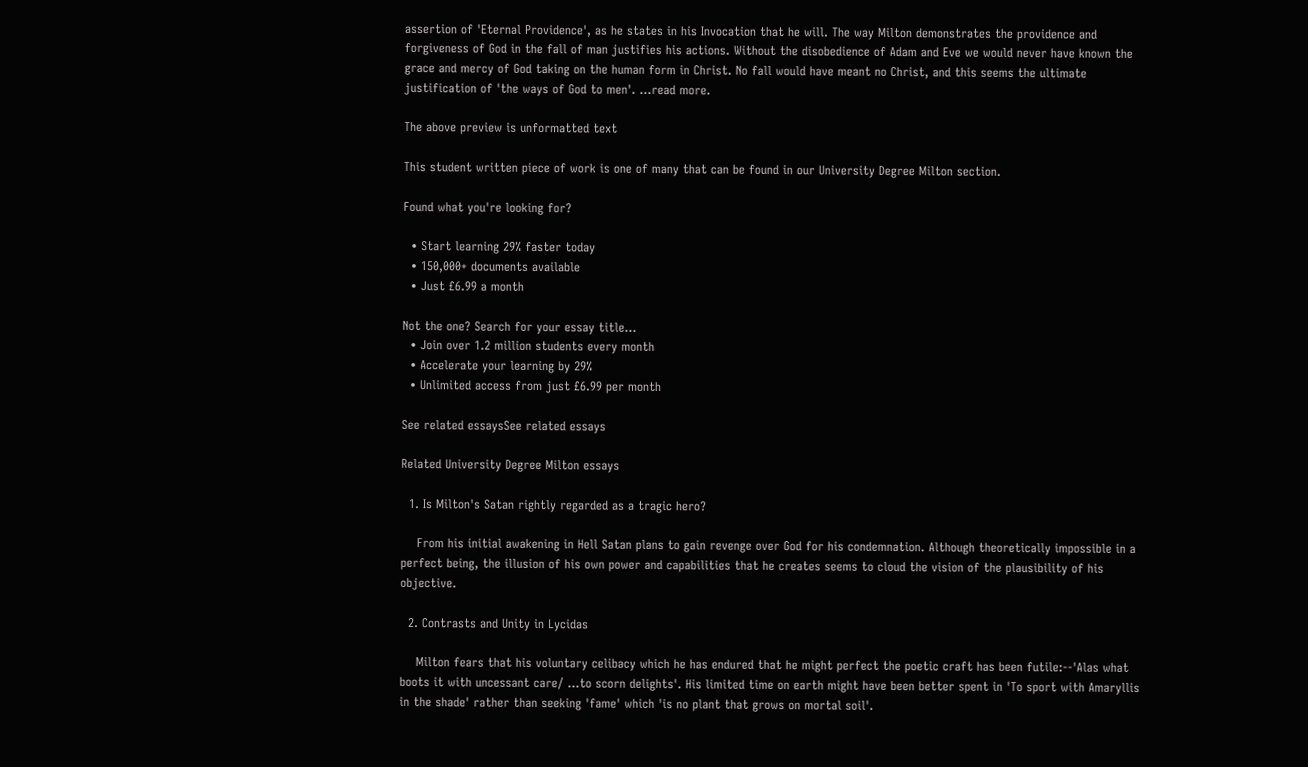assertion of 'Eternal Providence', as he states in his Invocation that he will. The way Milton demonstrates the providence and forgiveness of God in the fall of man justifies his actions. Without the disobedience of Adam and Eve we would never have known the grace and mercy of God taking on the human form in Christ. No fall would have meant no Christ, and this seems the ultimate justification of 'the ways of God to men'. ...read more.

The above preview is unformatted text

This student written piece of work is one of many that can be found in our University Degree Milton section.

Found what you're looking for?

  • Start learning 29% faster today
  • 150,000+ documents available
  • Just £6.99 a month

Not the one? Search for your essay title...
  • Join over 1.2 million students every month
  • Accelerate your learning by 29%
  • Unlimited access from just £6.99 per month

See related essaysSee related essays

Related University Degree Milton essays

  1. Is Milton's Satan rightly regarded as a tragic hero?

    From his initial awakening in Hell Satan plans to gain revenge over God for his condemnation. Although theoretically impossible in a perfect being, the illusion of his own power and capabilities that he creates seems to cloud the vision of the plausibility of his objective.

  2. Contrasts and Unity in Lycidas

    Milton fears that his voluntary celibacy which he has endured that he might perfect the poetic craft has been futile:--'Alas what boots it with uncessant care/ ...to scorn delights'. His limited time on earth might have been better spent in 'To sport with Amaryllis in the shade' rather than seeking 'fame' which 'is no plant that grows on mortal soil'.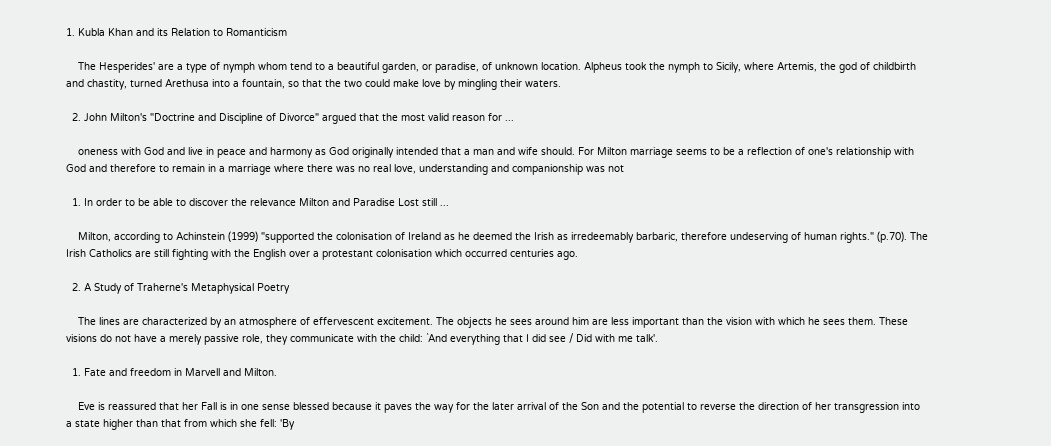1. Kubla Khan and its Relation to Romanticism

    The Hesperides' are a type of nymph whom tend to a beautiful garden, or paradise, of unknown location. Alpheus took the nymph to Sicily, where Artemis, the god of childbirth and chastity, turned Arethusa into a fountain, so that the two could make love by mingling their waters.

  2. John Milton's "Doctrine and Discipline of Divorce" argued that the most valid reason for ...

    oneness with God and live in peace and harmony as God originally intended that a man and wife should. For Milton marriage seems to be a reflection of one's relationship with God and therefore to remain in a marriage where there was no real love, understanding and companionship was not

  1. In order to be able to discover the relevance Milton and Paradise Lost still ...

    Milton, according to Achinstein (1999) "supported the colonisation of Ireland as he deemed the Irish as irredeemably barbaric, therefore undeserving of human rights." (p.70). The Irish Catholics are still fighting with the English over a protestant colonisation which occurred centuries ago.

  2. A Study of Traherne's Metaphysical Poetry

    The lines are characterized by an atmosphere of effervescent excitement. The objects he sees around him are less important than the vision with which he sees them. These visions do not have a merely passive role, they communicate with the child: `And everything that I did see / Did with me talk'.

  1. Fate and freedom in Marvell and Milton.

    Eve is reassured that her Fall is in one sense blessed because it paves the way for the later arrival of the Son and the potential to reverse the direction of her transgression into a state higher than that from which she fell: 'By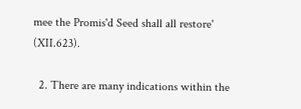mee the Promis'd Seed shall all restore' (XII.623).

  2. There are many indications within the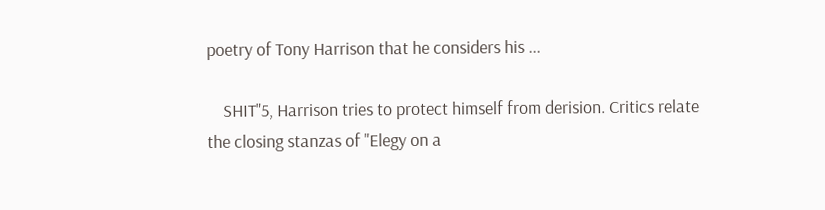poetry of Tony Harrison that he considers his ...

    SHIT"5, Harrison tries to protect himself from derision. Critics relate the closing stanzas of "Elegy on a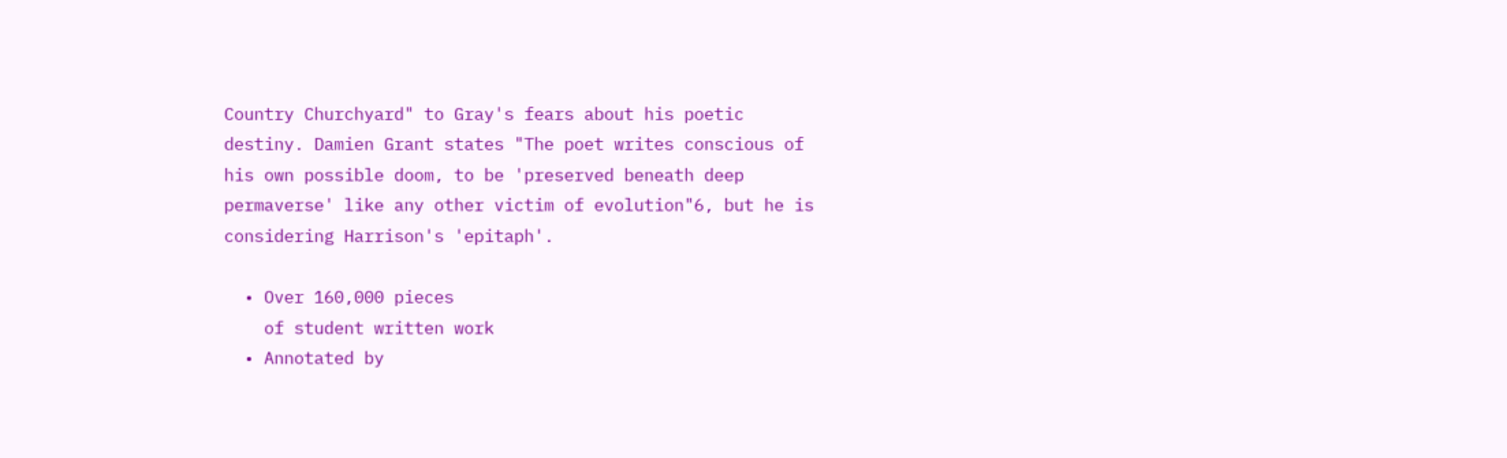Country Churchyard" to Gray's fears about his poetic destiny. Damien Grant states "The poet writes conscious of his own possible doom, to be 'preserved beneath deep permaverse' like any other victim of evolution"6, but he is considering Harrison's 'epitaph'.

  • Over 160,000 pieces
    of student written work
  • Annotated by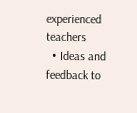experienced teachers
  • Ideas and feedback to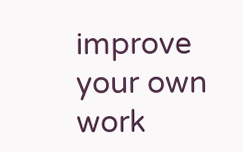improve your own work